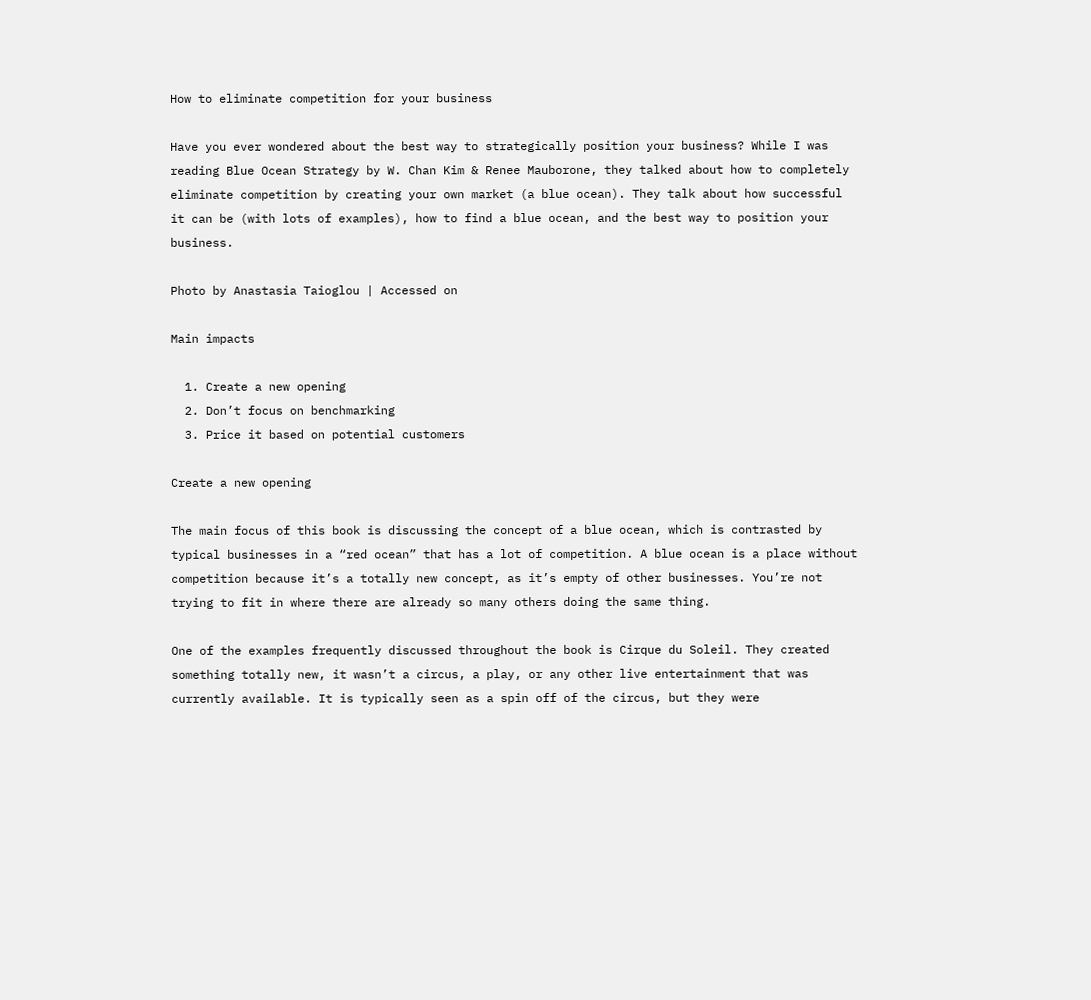How to eliminate competition for your business

Have you ever wondered about the best way to strategically position your business? While I was reading Blue Ocean Strategy by W. Chan Kim & Renee Mauborone, they talked about how to completely eliminate competition by creating your own market (a blue ocean). They talk about how successful it can be (with lots of examples), how to find a blue ocean, and the best way to position your business.

Photo by Anastasia Taioglou | Accessed on

Main impacts

  1. Create a new opening
  2. Don’t focus on benchmarking
  3. Price it based on potential customers

Create a new opening

The main focus of this book is discussing the concept of a blue ocean, which is contrasted by typical businesses in a “red ocean” that has a lot of competition. A blue ocean is a place without competition because it’s a totally new concept, as it’s empty of other businesses. You’re not trying to fit in where there are already so many others doing the same thing.

One of the examples frequently discussed throughout the book is Cirque du Soleil. They created something totally new, it wasn’t a circus, a play, or any other live entertainment that was currently available. It is typically seen as a spin off of the circus, but they were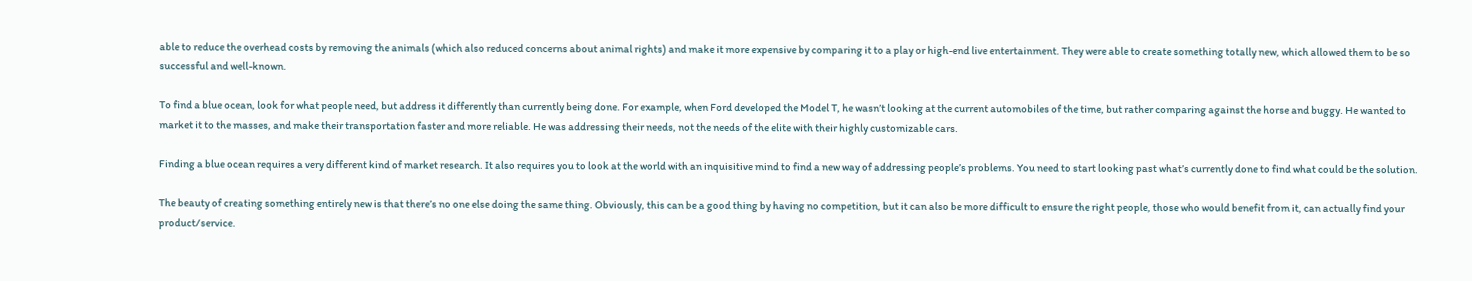able to reduce the overhead costs by removing the animals (which also reduced concerns about animal rights) and make it more expensive by comparing it to a play or high-end live entertainment. They were able to create something totally new, which allowed them to be so successful and well-known.

To find a blue ocean, look for what people need, but address it differently than currently being done. For example, when Ford developed the Model T, he wasn’t looking at the current automobiles of the time, but rather comparing against the horse and buggy. He wanted to market it to the masses, and make their transportation faster and more reliable. He was addressing their needs, not the needs of the elite with their highly customizable cars.

Finding a blue ocean requires a very different kind of market research. It also requires you to look at the world with an inquisitive mind to find a new way of addressing people’s problems. You need to start looking past what’s currently done to find what could be the solution.

The beauty of creating something entirely new is that there’s no one else doing the same thing. Obviously, this can be a good thing by having no competition, but it can also be more difficult to ensure the right people, those who would benefit from it, can actually find your product/service.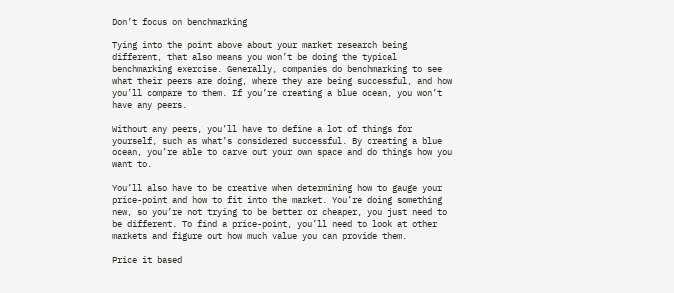Don’t focus on benchmarking

Tying into the point above about your market research being different, that also means you won’t be doing the typical benchmarking exercise. Generally, companies do benchmarking to see what their peers are doing, where they are being successful, and how you’ll compare to them. If you’re creating a blue ocean, you won’t have any peers.

Without any peers, you’ll have to define a lot of things for yourself, such as what’s considered successful. By creating a blue ocean, you’re able to carve out your own space and do things how you want to.

You’ll also have to be creative when determining how to gauge your price-point and how to fit into the market. You’re doing something new, so you’re not trying to be better or cheaper, you just need to be different. To find a price-point, you’ll need to look at other markets and figure out how much value you can provide them.

Price it based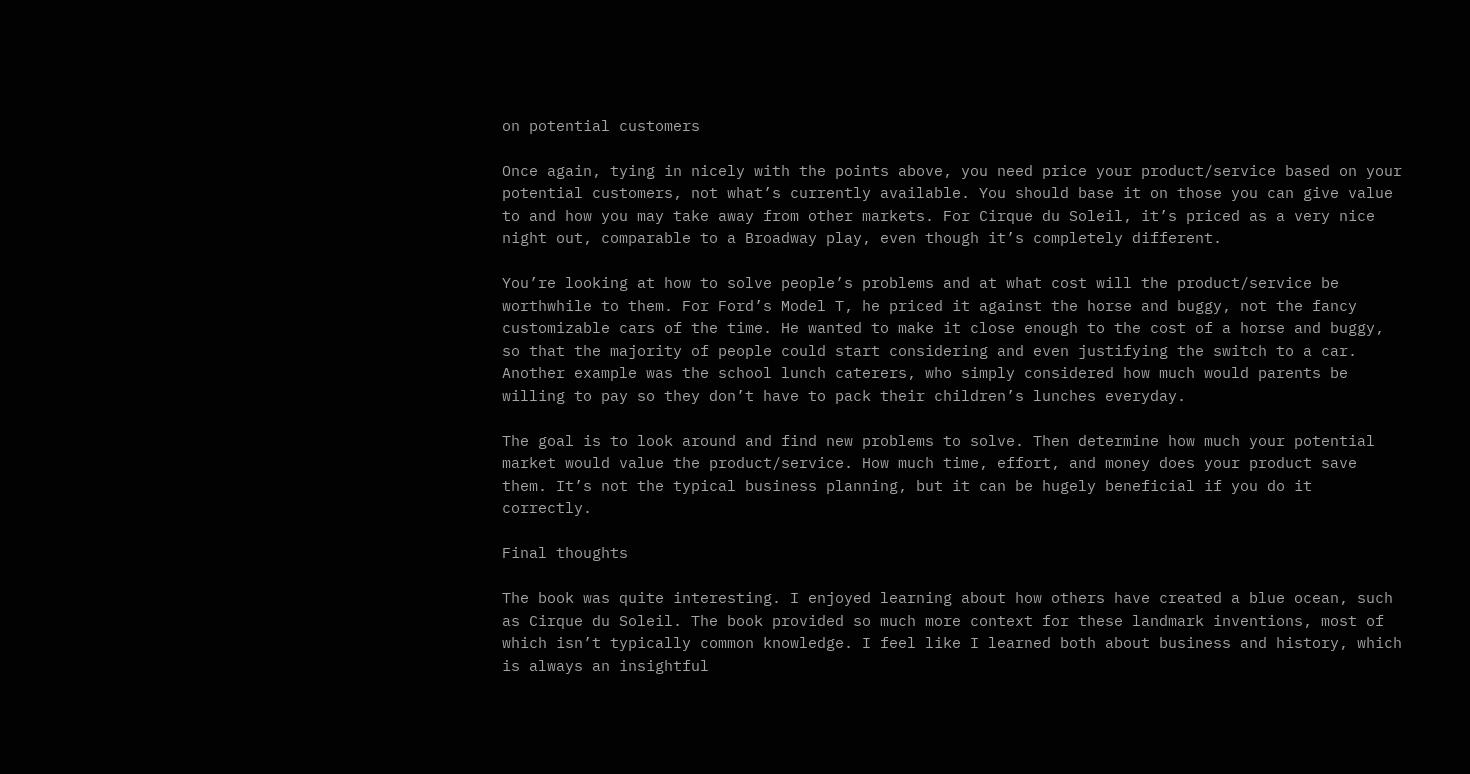on potential customers

Once again, tying in nicely with the points above, you need price your product/service based on your potential customers, not what’s currently available. You should base it on those you can give value to and how you may take away from other markets. For Cirque du Soleil, it’s priced as a very nice night out, comparable to a Broadway play, even though it’s completely different.

You’re looking at how to solve people’s problems and at what cost will the product/service be worthwhile to them. For Ford’s Model T, he priced it against the horse and buggy, not the fancy customizable cars of the time. He wanted to make it close enough to the cost of a horse and buggy, so that the majority of people could start considering and even justifying the switch to a car. Another example was the school lunch caterers, who simply considered how much would parents be willing to pay so they don’t have to pack their children’s lunches everyday.

The goal is to look around and find new problems to solve. Then determine how much your potential market would value the product/service. How much time, effort, and money does your product save them. It’s not the typical business planning, but it can be hugely beneficial if you do it correctly.

Final thoughts

The book was quite interesting. I enjoyed learning about how others have created a blue ocean, such as Cirque du Soleil. The book provided so much more context for these landmark inventions, most of which isn’t typically common knowledge. I feel like I learned both about business and history, which is always an insightful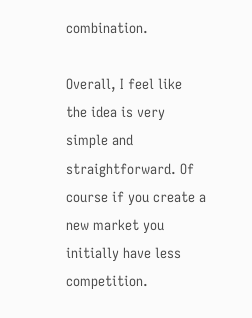combination.

Overall, I feel like the idea is very simple and straightforward. Of course if you create a new market you initially have less competition.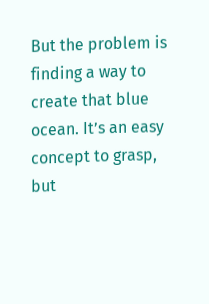But the problem is finding a way to create that blue ocean. It’s an easy concept to grasp, but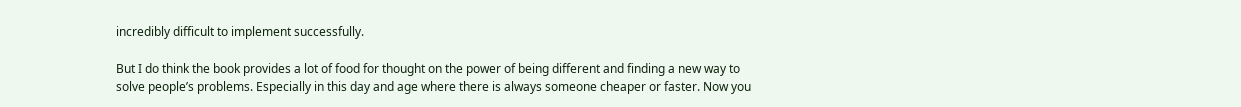incredibly difficult to implement successfully.

But I do think the book provides a lot of food for thought on the power of being different and finding a new way to solve people’s problems. Especially in this day and age where there is always someone cheaper or faster. Now you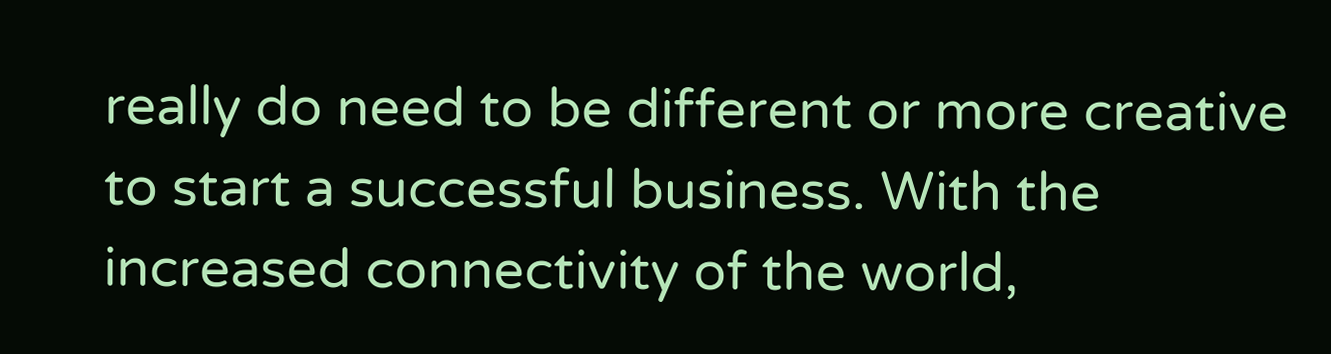really do need to be different or more creative to start a successful business. With the increased connectivity of the world,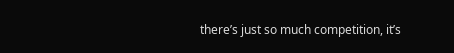there’s just so much competition, it’s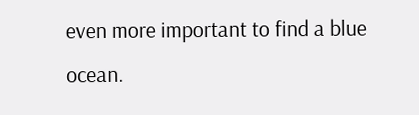even more important to find a blue ocean.